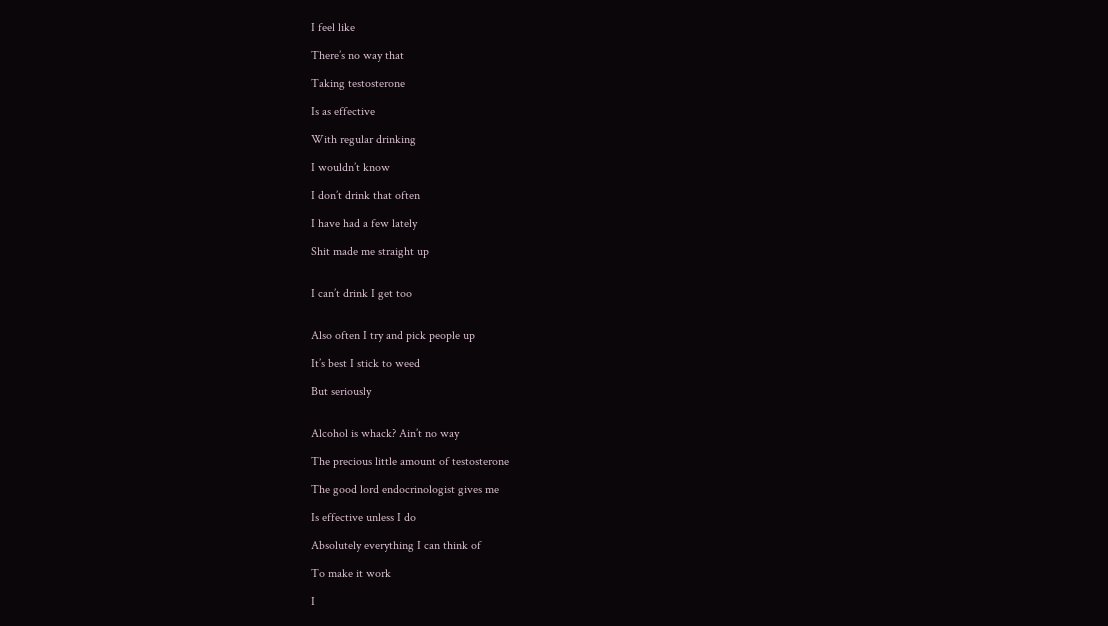I feel like

There’s no way that

Taking testosterone

Is as effective

With regular drinking

I wouldn’t know

I don’t drink that often

I have had a few lately

Shit made me straight up


I can’t drink I get too


Also often I try and pick people up

It’s best I stick to weed

But seriously


Alcohol is whack? Ain’t no way

The precious little amount of testosterone

The good lord endocrinologist gives me

Is effective unless I do

Absolutely everything I can think of

To make it work

I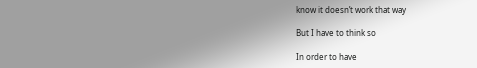know it doesn’t work that way

But I have to think so

In order to have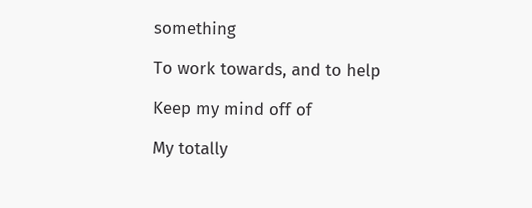something

To work towards, and to help

Keep my mind off of

My totally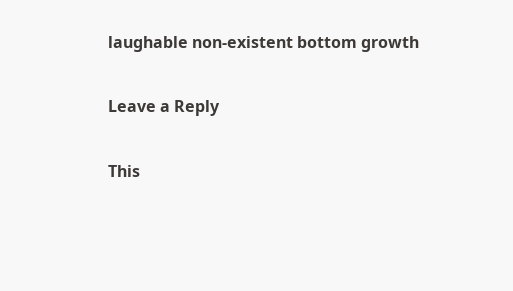laughable non-existent bottom growth

Leave a Reply

This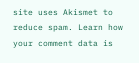site uses Akismet to reduce spam. Learn how your comment data is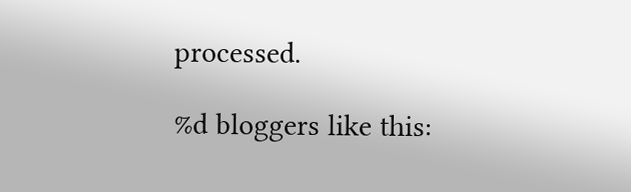processed.

%d bloggers like this: